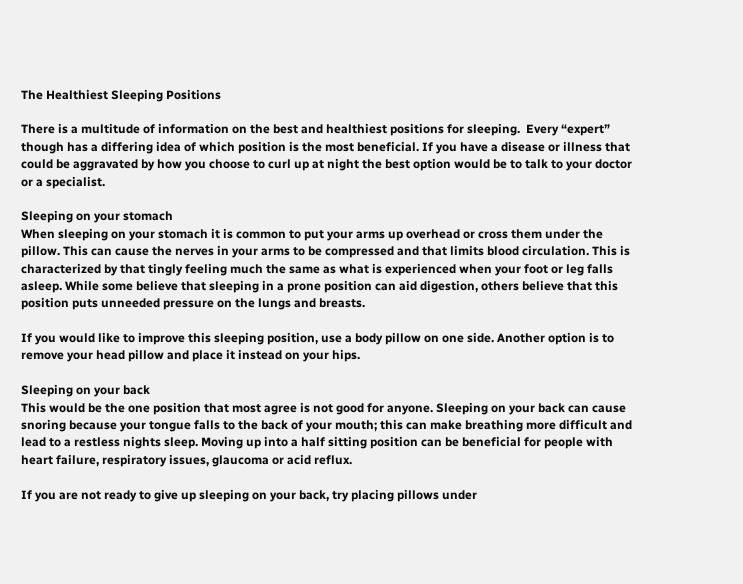The Healthiest Sleeping Positions

There is a multitude of information on the best and healthiest positions for sleeping.  Every “expert” though has a differing idea of which position is the most beneficial. If you have a disease or illness that could be aggravated by how you choose to curl up at night the best option would be to talk to your doctor or a specialist.

Sleeping on your stomach
When sleeping on your stomach it is common to put your arms up overhead or cross them under the pillow. This can cause the nerves in your arms to be compressed and that limits blood circulation. This is characterized by that tingly feeling much the same as what is experienced when your foot or leg falls asleep. While some believe that sleeping in a prone position can aid digestion, others believe that this position puts unneeded pressure on the lungs and breasts.

If you would like to improve this sleeping position, use a body pillow on one side. Another option is to remove your head pillow and place it instead on your hips.

Sleeping on your back
This would be the one position that most agree is not good for anyone. Sleeping on your back can cause snoring because your tongue falls to the back of your mouth; this can make breathing more difficult and lead to a restless nights sleep. Moving up into a half sitting position can be beneficial for people with heart failure, respiratory issues, glaucoma or acid reflux.

If you are not ready to give up sleeping on your back, try placing pillows under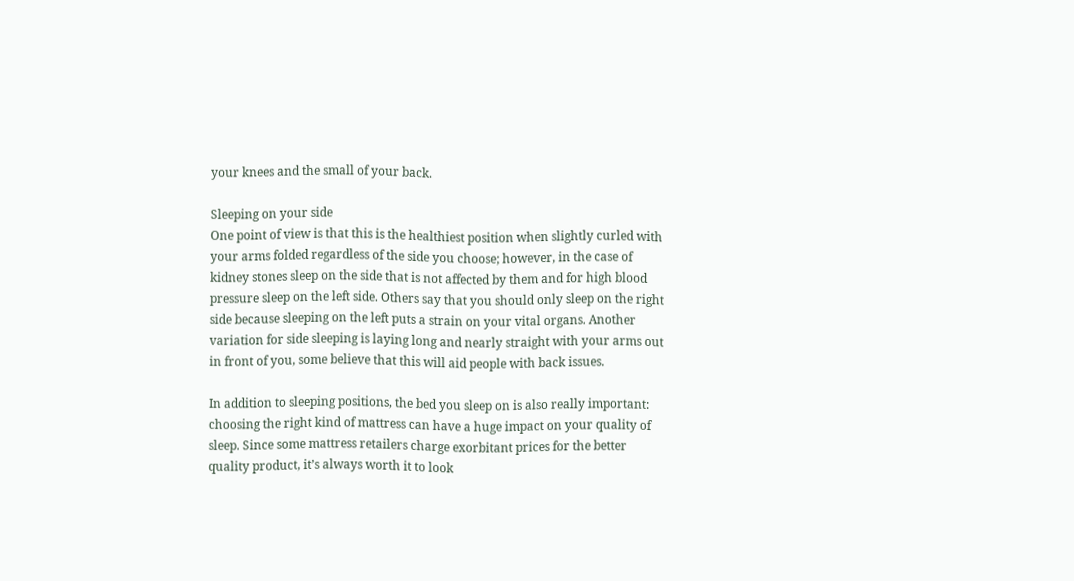your knees and the small of your back.

Sleeping on your side
One point of view is that this is the healthiest position when slightly curled with your arms folded regardless of the side you choose; however, in the case of kidney stones sleep on the side that is not affected by them and for high blood pressure sleep on the left side. Others say that you should only sleep on the right side because sleeping on the left puts a strain on your vital organs. Another variation for side sleeping is laying long and nearly straight with your arms out in front of you, some believe that this will aid people with back issues.

In addition to sleeping positions, the bed you sleep on is also really important: choosing the right kind of mattress can have a huge impact on your quality of sleep. Since some mattress retailers charge exorbitant prices for the better quality product, it’s always worth it to look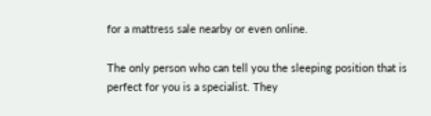for a mattress sale nearby or even online.

The only person who can tell you the sleeping position that is perfect for you is a specialist. They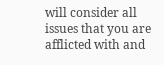will consider all issues that you are afflicted with and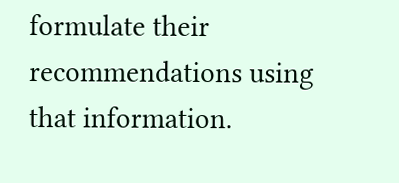formulate their recommendations using that information.